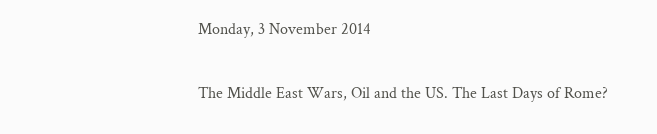Monday, 3 November 2014

The Middle East Wars, Oil and the US. The Last Days of Rome?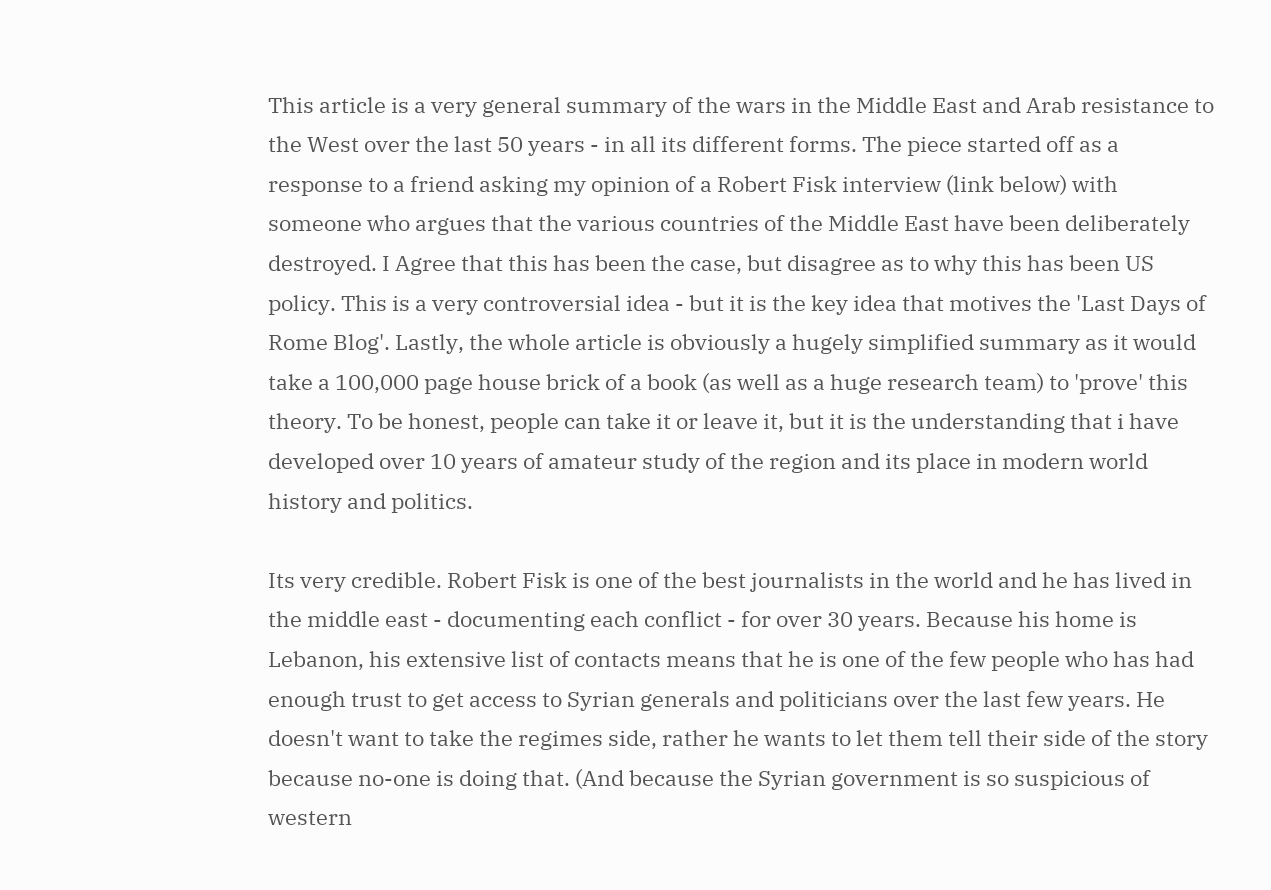This article is a very general summary of the wars in the Middle East and Arab resistance to the West over the last 50 years - in all its different forms. The piece started off as a response to a friend asking my opinion of a Robert Fisk interview (link below) with someone who argues that the various countries of the Middle East have been deliberately destroyed. I Agree that this has been the case, but disagree as to why this has been US policy. This is a very controversial idea - but it is the key idea that motives the 'Last Days of Rome Blog'. Lastly, the whole article is obviously a hugely simplified summary as it would take a 100,000 page house brick of a book (as well as a huge research team) to 'prove' this theory. To be honest, people can take it or leave it, but it is the understanding that i have developed over 10 years of amateur study of the region and its place in modern world history and politics.

Its very credible. Robert Fisk is one of the best journalists in the world and he has lived in the middle east - documenting each conflict - for over 30 years. Because his home is Lebanon, his extensive list of contacts means that he is one of the few people who has had enough trust to get access to Syrian generals and politicians over the last few years. He doesn't want to take the regimes side, rather he wants to let them tell their side of the story because no-one is doing that. (And because the Syrian government is so suspicious of western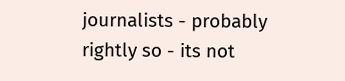journalists - probably rightly so - its not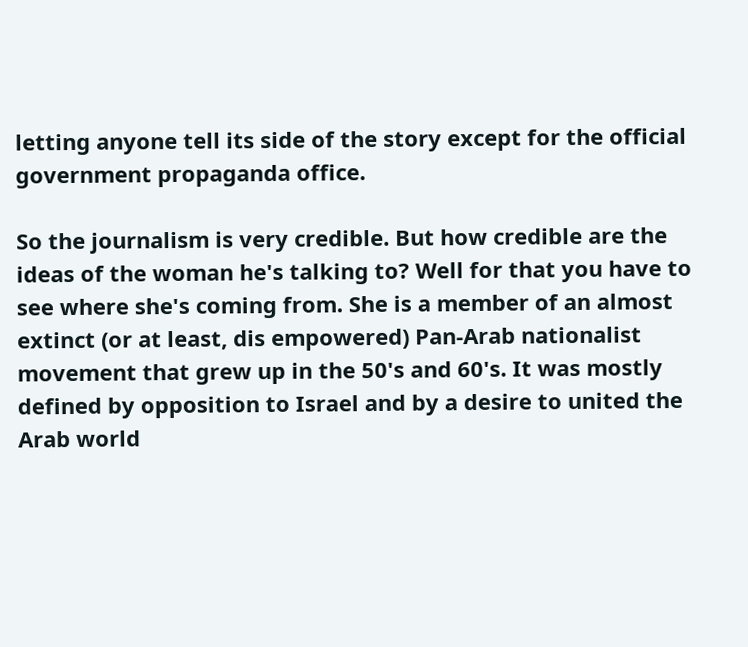letting anyone tell its side of the story except for the official government propaganda office.

So the journalism is very credible. But how credible are the ideas of the woman he's talking to? Well for that you have to see where she's coming from. She is a member of an almost extinct (or at least, dis empowered) Pan-Arab nationalist movement that grew up in the 50's and 60's. It was mostly defined by opposition to Israel and by a desire to united the Arab world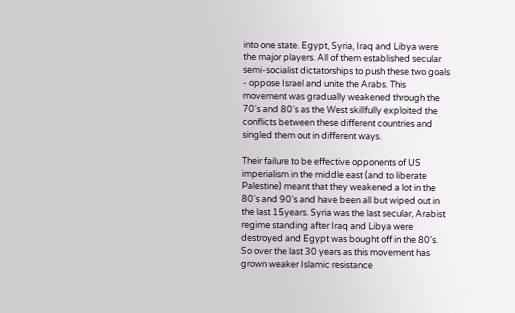into one state. Egypt, Syria, Iraq and Libya were the major players. All of them established secular semi-socialist dictatorships to push these two goals - oppose Israel and unite the Arabs. This movement was gradually weakened through the 70's and 80's as the West skillfully exploited the conflicts between these different countries and singled them out in different ways.

Their failure to be effective opponents of US imperialism in the middle east (and to liberate Palestine) meant that they weakened a lot in the 80's and 90's and have been all but wiped out in the last 15years. Syria was the last secular, Arabist regime standing after Iraq and Libya were destroyed and Egypt was bought off in the 80's. So over the last 30 years as this movement has grown weaker Islamic resistance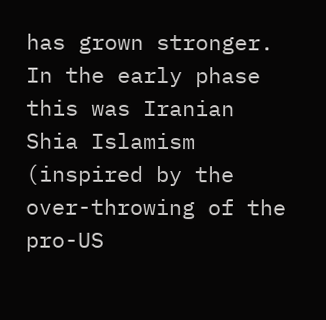has grown stronger. In the early phase this was Iranian Shia Islamism (inspired by the over-throwing of the pro-US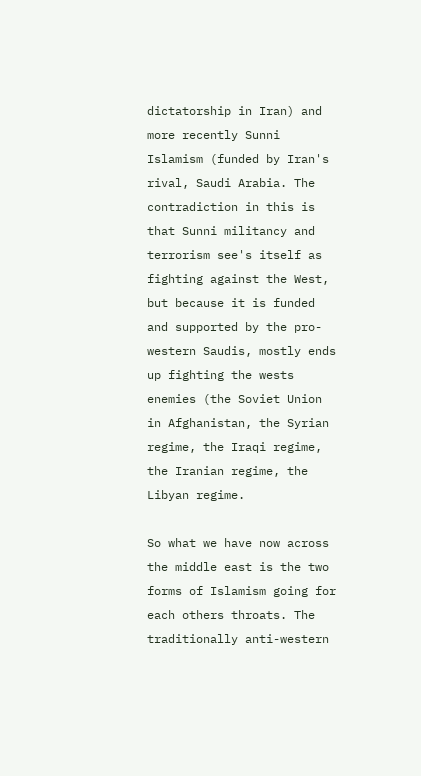dictatorship in Iran) and more recently Sunni Islamism (funded by Iran's rival, Saudi Arabia. The contradiction in this is that Sunni militancy and terrorism see's itself as fighting against the West, but because it is funded and supported by the pro-western Saudis, mostly ends up fighting the wests enemies (the Soviet Union in Afghanistan, the Syrian regime, the Iraqi regime, the Iranian regime, the Libyan regime.

So what we have now across the middle east is the two forms of Islamism going for each others throats. The traditionally anti-western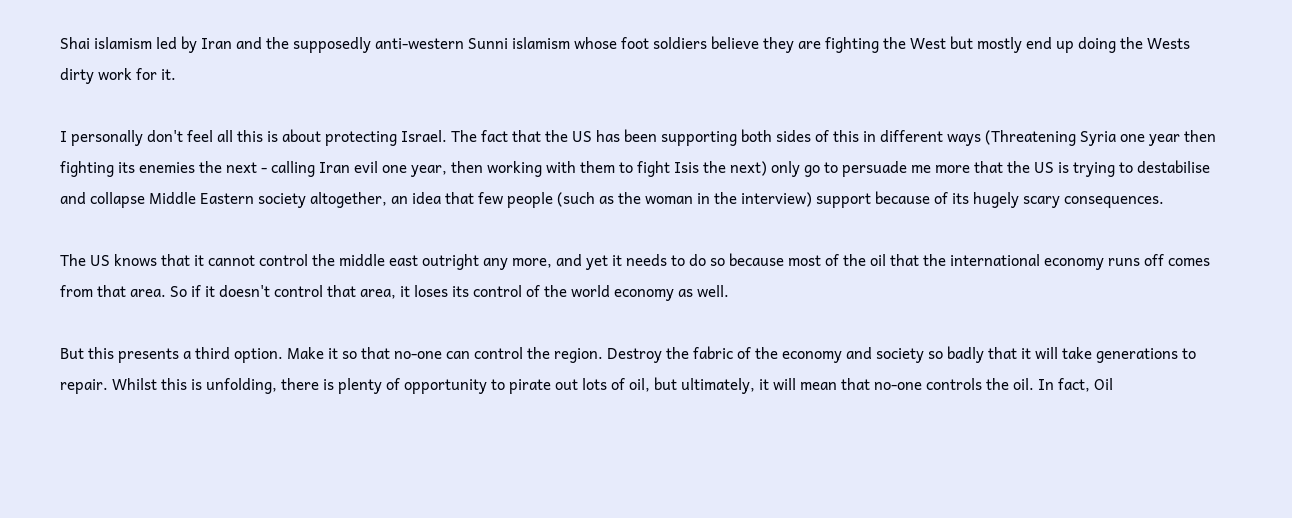Shai islamism led by Iran and the supposedly anti-western Sunni islamism whose foot soldiers believe they are fighting the West but mostly end up doing the Wests dirty work for it.

I personally don't feel all this is about protecting Israel. The fact that the US has been supporting both sides of this in different ways (Threatening Syria one year then fighting its enemies the next - calling Iran evil one year, then working with them to fight Isis the next) only go to persuade me more that the US is trying to destabilise and collapse Middle Eastern society altogether, an idea that few people (such as the woman in the interview) support because of its hugely scary consequences.

The US knows that it cannot control the middle east outright any more, and yet it needs to do so because most of the oil that the international economy runs off comes from that area. So if it doesn't control that area, it loses its control of the world economy as well.

But this presents a third option. Make it so that no-one can control the region. Destroy the fabric of the economy and society so badly that it will take generations to repair. Whilst this is unfolding, there is plenty of opportunity to pirate out lots of oil, but ultimately, it will mean that no-one controls the oil. In fact, Oil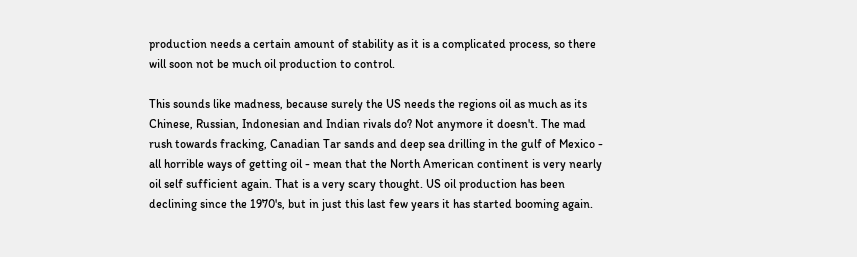production needs a certain amount of stability as it is a complicated process, so there will soon not be much oil production to control.

This sounds like madness, because surely the US needs the regions oil as much as its Chinese, Russian, Indonesian and Indian rivals do? Not anymore it doesn't. The mad rush towards fracking, Canadian Tar sands and deep sea drilling in the gulf of Mexico - all horrible ways of getting oil - mean that the North American continent is very nearly oil self sufficient again. That is a very scary thought. US oil production has been declining since the 1970's, but in just this last few years it has started booming again.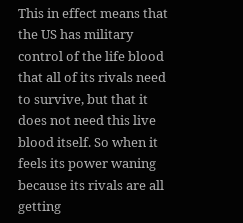This in effect means that the US has military control of the life blood that all of its rivals need to survive, but that it does not need this live blood itself. So when it feels its power waning because its rivals are all getting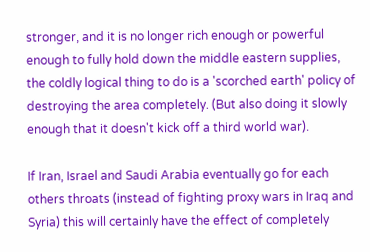stronger, and it is no longer rich enough or powerful enough to fully hold down the middle eastern supplies, the coldly logical thing to do is a 'scorched earth' policy of destroying the area completely. (But also doing it slowly enough that it doesn't kick off a third world war).

If Iran, Israel and Saudi Arabia eventually go for each others throats (instead of fighting proxy wars in Iraq and Syria) this will certainly have the effect of completely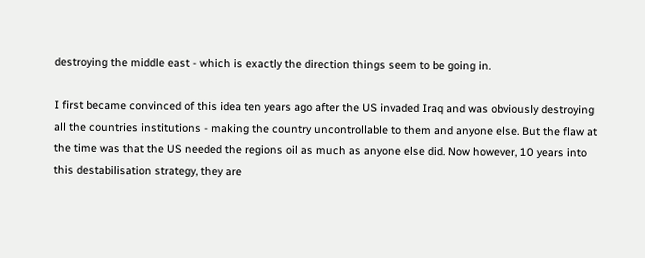destroying the middle east - which is exactly the direction things seem to be going in.

I first became convinced of this idea ten years ago after the US invaded Iraq and was obviously destroying all the countries institutions - making the country uncontrollable to them and anyone else. But the flaw at the time was that the US needed the regions oil as much as anyone else did. Now however, 10 years into this destabilisation strategy, they are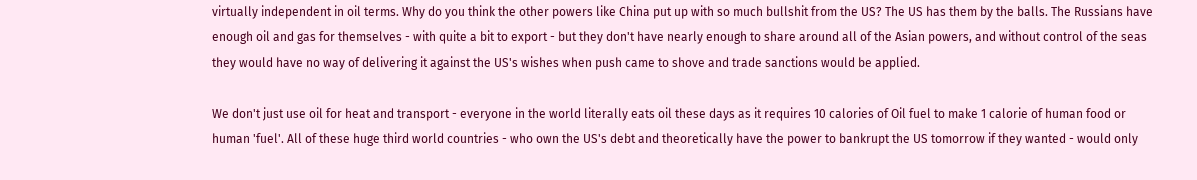virtually independent in oil terms. Why do you think the other powers like China put up with so much bullshit from the US? The US has them by the balls. The Russians have enough oil and gas for themselves - with quite a bit to export - but they don't have nearly enough to share around all of the Asian powers, and without control of the seas they would have no way of delivering it against the US's wishes when push came to shove and trade sanctions would be applied.

We don't just use oil for heat and transport - everyone in the world literally eats oil these days as it requires 10 calories of Oil fuel to make 1 calorie of human food or human 'fuel'. All of these huge third world countries - who own the US's debt and theoretically have the power to bankrupt the US tomorrow if they wanted - would only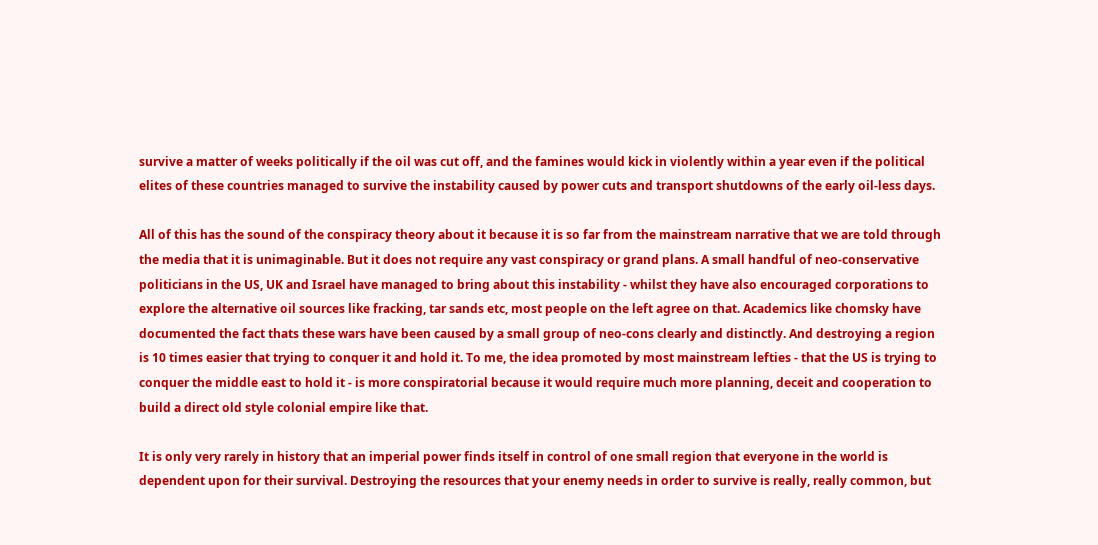survive a matter of weeks politically if the oil was cut off, and the famines would kick in violently within a year even if the political elites of these countries managed to survive the instability caused by power cuts and transport shutdowns of the early oil-less days.

All of this has the sound of the conspiracy theory about it because it is so far from the mainstream narrative that we are told through the media that it is unimaginable. But it does not require any vast conspiracy or grand plans. A small handful of neo-conservative politicians in the US, UK and Israel have managed to bring about this instability - whilst they have also encouraged corporations to explore the alternative oil sources like fracking, tar sands etc, most people on the left agree on that. Academics like chomsky have documented the fact thats these wars have been caused by a small group of neo-cons clearly and distinctly. And destroying a region is 10 times easier that trying to conquer it and hold it. To me, the idea promoted by most mainstream lefties - that the US is trying to conquer the middle east to hold it - is more conspiratorial because it would require much more planning, deceit and cooperation to build a direct old style colonial empire like that.

It is only very rarely in history that an imperial power finds itself in control of one small region that everyone in the world is dependent upon for their survival. Destroying the resources that your enemy needs in order to survive is really, really common, but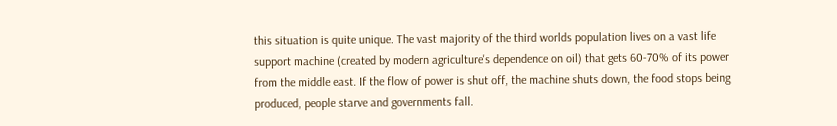this situation is quite unique. The vast majority of the third worlds population lives on a vast life support machine (created by modern agriculture's dependence on oil) that gets 60-70% of its power from the middle east. If the flow of power is shut off, the machine shuts down, the food stops being produced, people starve and governments fall.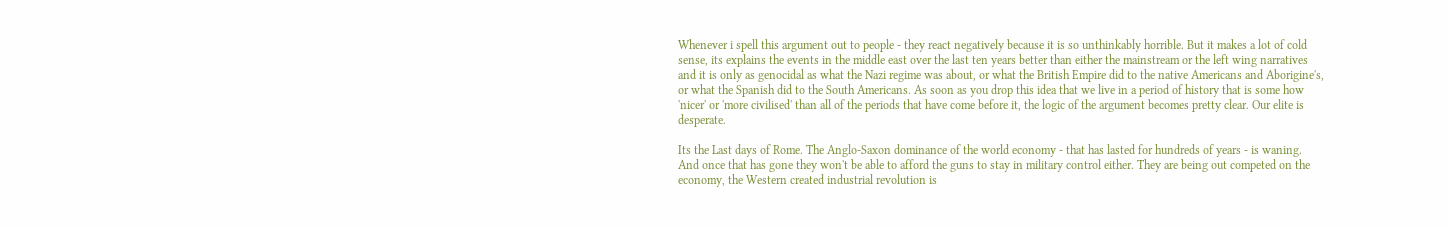Whenever i spell this argument out to people - they react negatively because it is so unthinkably horrible. But it makes a lot of cold sense, its explains the events in the middle east over the last ten years better than either the mainstream or the left wing narratives and it is only as genocidal as what the Nazi regime was about, or what the British Empire did to the native Americans and Aborigine's, or what the Spanish did to the South Americans. As soon as you drop this idea that we live in a period of history that is some how 'nicer' or 'more civilised' than all of the periods that have come before it, the logic of the argument becomes pretty clear. Our elite is desperate.

Its the Last days of Rome. The Anglo-Saxon dominance of the world economy - that has lasted for hundreds of years - is waning. And once that has gone they won't be able to afford the guns to stay in military control either. They are being out competed on the economy, the Western created industrial revolution is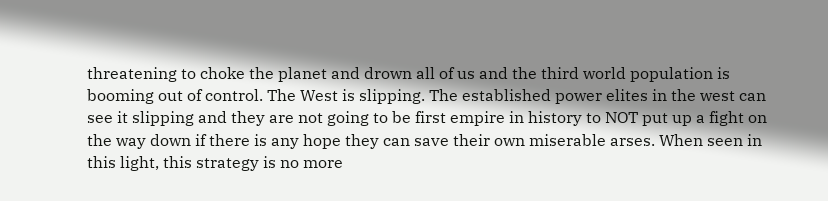threatening to choke the planet and drown all of us and the third world population is booming out of control. The West is slipping. The established power elites in the west can see it slipping and they are not going to be first empire in history to NOT put up a fight on the way down if there is any hope they can save their own miserable arses. When seen in this light, this strategy is no more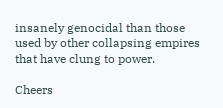insanely genocidal than those used by other collapsing empires that have clung to power.

Cheers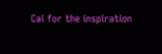Cai for the inspiration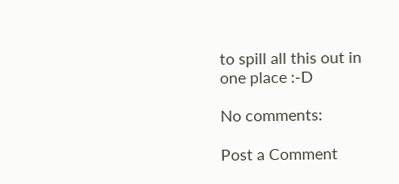to spill all this out in one place :-D

No comments:

Post a Comment